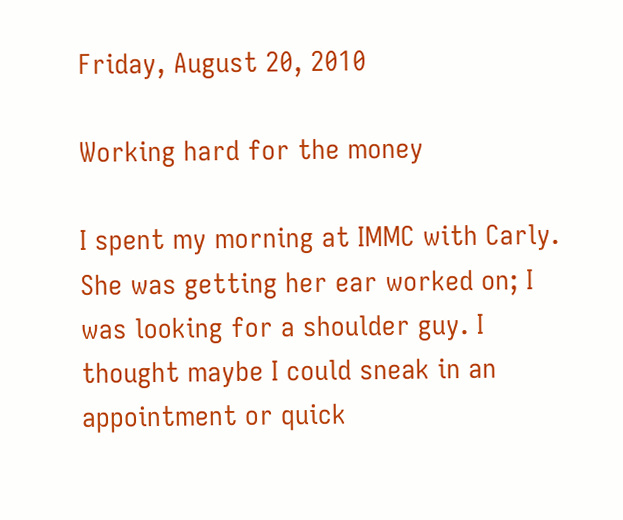Friday, August 20, 2010

Working hard for the money

I spent my morning at IMMC with Carly. She was getting her ear worked on; I was looking for a shoulder guy. I thought maybe I could sneak in an appointment or quick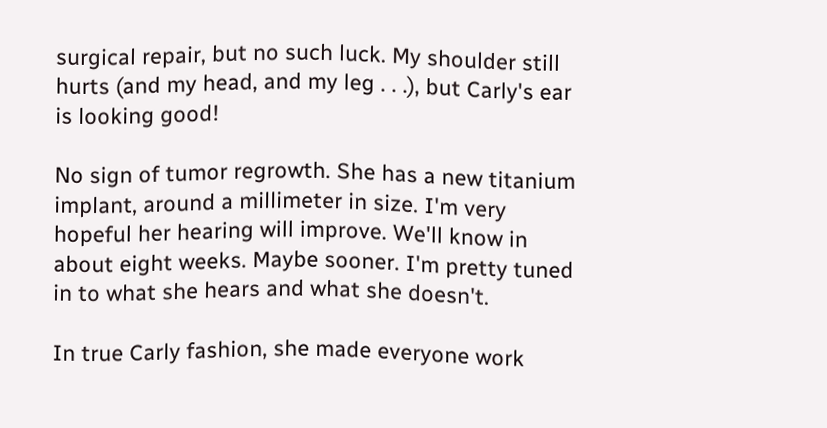surgical repair, but no such luck. My shoulder still hurts (and my head, and my leg . . .), but Carly's ear is looking good!

No sign of tumor regrowth. She has a new titanium implant, around a millimeter in size. I'm very hopeful her hearing will improve. We'll know in about eight weeks. Maybe sooner. I'm pretty tuned in to what she hears and what she doesn't.

In true Carly fashion, she made everyone work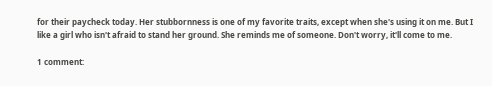for their paycheck today. Her stubbornness is one of my favorite traits, except when she's using it on me. But I like a girl who isn't afraid to stand her ground. She reminds me of someone. Don't worry, it'll come to me.

1 comment: